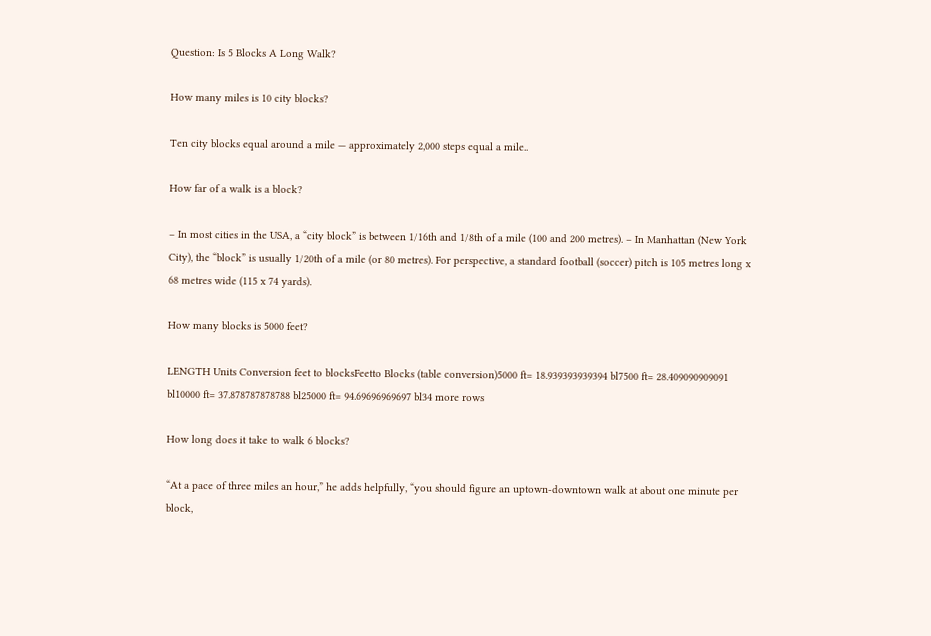Question: Is 5 Blocks A Long Walk?

How many miles is 10 city blocks?

Ten city blocks equal around a mile — approximately 2,000 steps equal a mile..

How far of a walk is a block?

– In most cities in the USA, a “city block” is between 1/16th and 1/8th of a mile (100 and 200 metres). – In Manhattan (New York City), the “block” is usually 1/20th of a mile (or 80 metres). For perspective, a standard football (soccer) pitch is 105 metres long x 68 metres wide (115 x 74 yards).

How many blocks is 5000 feet?

LENGTH Units Conversion feet to blocksFeetto Blocks (table conversion)5000 ft= 18.939393939394 bl7500 ft= 28.409090909091 bl10000 ft= 37.878787878788 bl25000 ft= 94.69696969697 bl34 more rows

How long does it take to walk 6 blocks?

“At a pace of three miles an hour,” he adds helpfully, “you should figure an uptown-downtown walk at about one minute per block,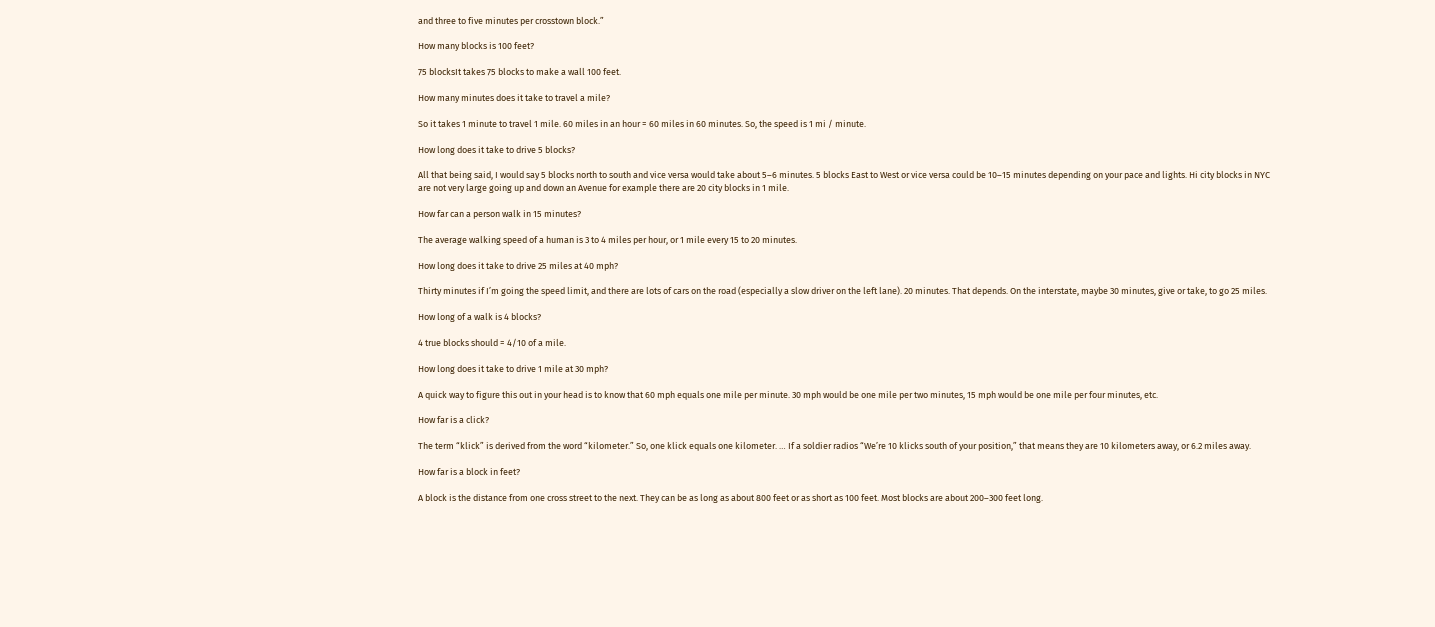and three to five minutes per crosstown block.”

How many blocks is 100 feet?

75 blocksIt takes 75 blocks to make a wall 100 feet.

How many minutes does it take to travel a mile?

So it takes 1 minute to travel 1 mile. 60 miles in an hour = 60 miles in 60 minutes. So, the speed is 1 mi / minute.

How long does it take to drive 5 blocks?

All that being said, I would say 5 blocks north to south and vice versa would take about 5–6 minutes. 5 blocks East to West or vice versa could be 10–15 minutes depending on your pace and lights. Hi city blocks in NYC are not very large going up and down an Avenue for example there are 20 city blocks in 1 mile.

How far can a person walk in 15 minutes?

The average walking speed of a human is 3 to 4 miles per hour, or 1 mile every 15 to 20 minutes.

How long does it take to drive 25 miles at 40 mph?

Thirty minutes if I’m going the speed limit, and there are lots of cars on the road (especially a slow driver on the left lane). 20 minutes. That depends. On the interstate, maybe 30 minutes, give or take, to go 25 miles.

How long of a walk is 4 blocks?

4 true blocks should = 4/10 of a mile.

How long does it take to drive 1 mile at 30 mph?

A quick way to figure this out in your head is to know that 60 mph equals one mile per minute. 30 mph would be one mile per two minutes, 15 mph would be one mile per four minutes, etc.

How far is a click?

The term “klick” is derived from the word “kilometer.” So, one klick equals one kilometer. … If a soldier radios “We’re 10 klicks south of your position,” that means they are 10 kilometers away, or 6.2 miles away.

How far is a block in feet?

A block is the distance from one cross street to the next. They can be as long as about 800 feet or as short as 100 feet. Most blocks are about 200–300 feet long.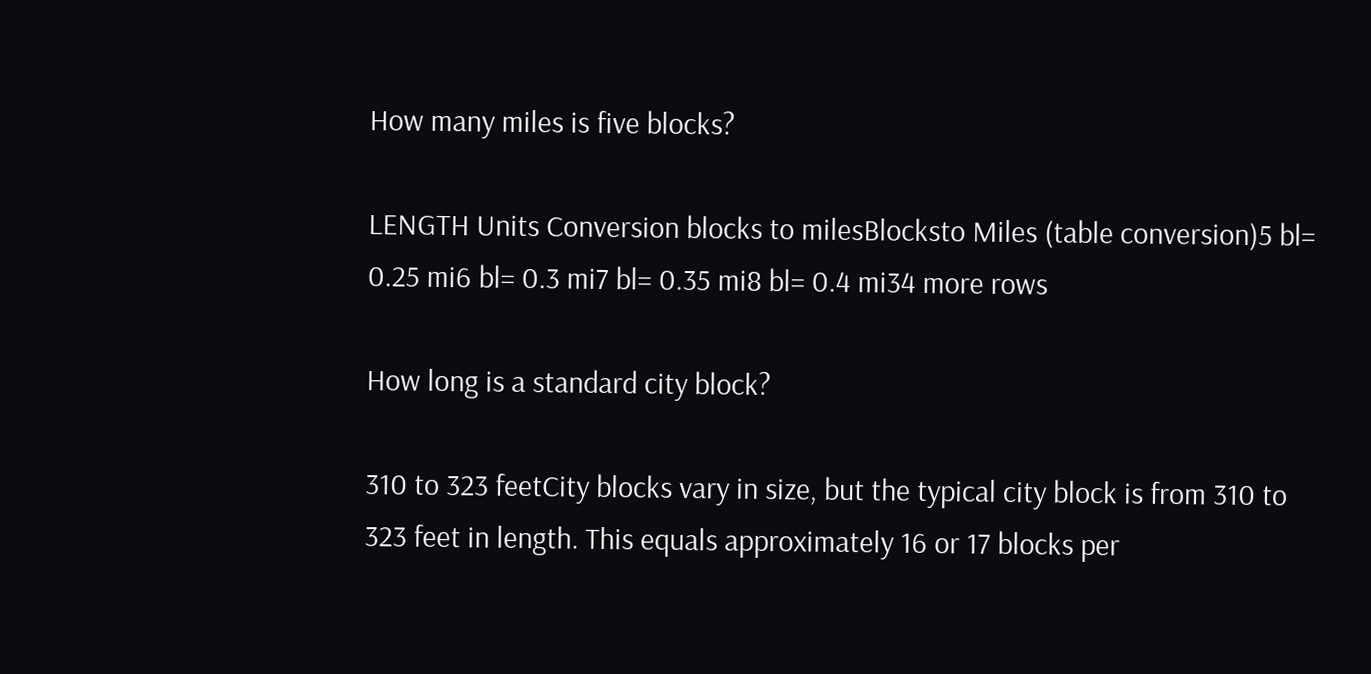How many miles is five blocks?

LENGTH Units Conversion blocks to milesBlocksto Miles (table conversion)5 bl= 0.25 mi6 bl= 0.3 mi7 bl= 0.35 mi8 bl= 0.4 mi34 more rows

How long is a standard city block?

310 to 323 feetCity blocks vary in size, but the typical city block is from 310 to 323 feet in length. This equals approximately 16 or 17 blocks per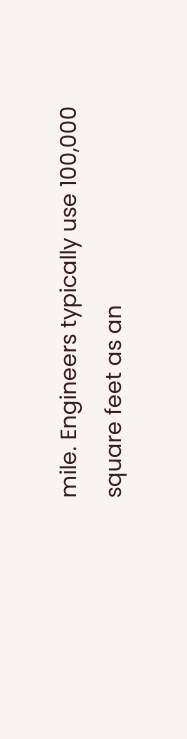mile. Engineers typically use 100,000 square feet as an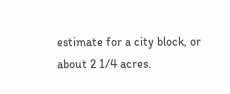estimate for a city block, or about 2 1/4 acres.